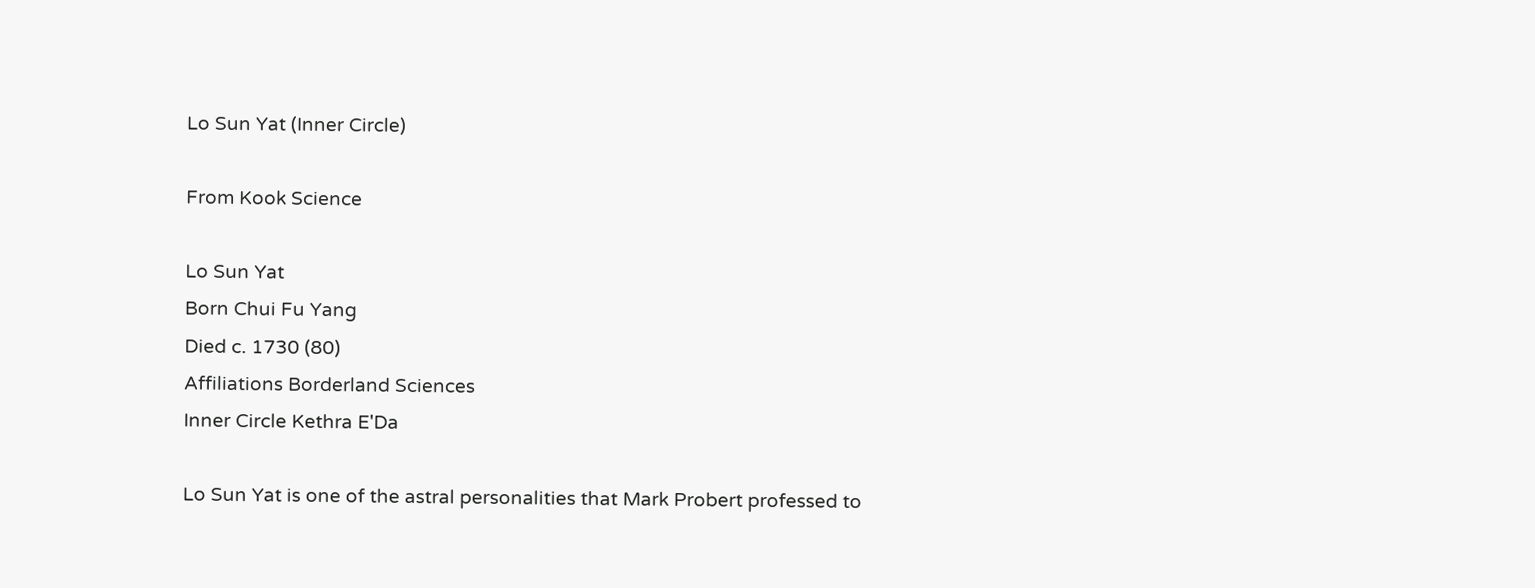Lo Sun Yat (Inner Circle)

From Kook Science

Lo Sun Yat
Born Chui Fu Yang
Died c. 1730 (80)
Affiliations Borderland Sciences
Inner Circle Kethra E'Da

Lo Sun Yat is one of the astral personalities that Mark Probert professed to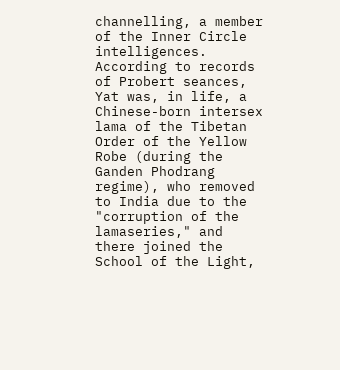channelling, a member of the Inner Circle intelligences. According to records of Probert seances, Yat was, in life, a Chinese-born intersex lama of the Tibetan Order of the Yellow Robe (during the Ganden Phodrang regime), who removed to India due to the "corruption of the lamaseries," and there joined the School of the Light,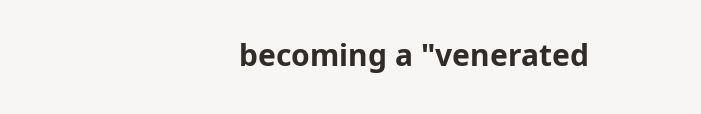becoming a "venerated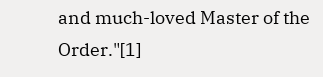and much-loved Master of the Order."[1]